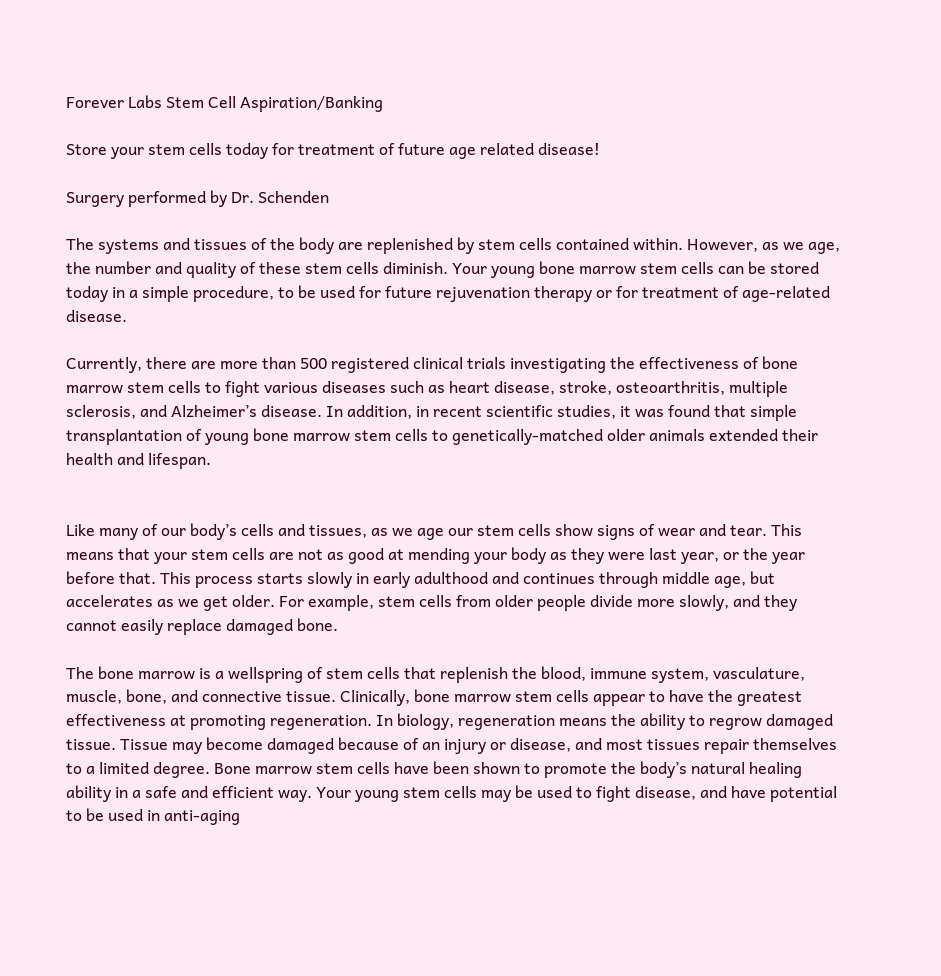Forever Labs Stem Cell Aspiration/Banking

Store your stem cells today for treatment of future age related disease!

Surgery performed by Dr. Schenden

The systems and tissues of the body are replenished by stem cells contained within. However, as we age, the number and quality of these stem cells diminish. Your young bone marrow stem cells can be stored today in a simple procedure, to be used for future rejuvenation therapy or for treatment of age-related disease.

Currently, there are more than 500 registered clinical trials investigating the effectiveness of bone marrow stem cells to fight various diseases such as heart disease, stroke, osteoarthritis, multiple sclerosis, and Alzheimer’s disease. In addition, in recent scientific studies, it was found that simple transplantation of young bone marrow stem cells to genetically-matched older animals extended their health and lifespan.


Like many of our body’s cells and tissues, as we age our stem cells show signs of wear and tear. This means that your stem cells are not as good at mending your body as they were last year, or the year before that. This process starts slowly in early adulthood and continues through middle age, but accelerates as we get older. For example, stem cells from older people divide more slowly, and they cannot easily replace damaged bone.

The bone marrow is a wellspring of stem cells that replenish the blood, immune system, vasculature, muscle, bone, and connective tissue. Clinically, bone marrow stem cells appear to have the greatest effectiveness at promoting regeneration. In biology, regeneration means the ability to regrow damaged tissue. Tissue may become damaged because of an injury or disease, and most tissues repair themselves to a limited degree. Bone marrow stem cells have been shown to promote the body’s natural healing ability in a safe and efficient way. Your young stem cells may be used to fight disease, and have potential to be used in anti-aging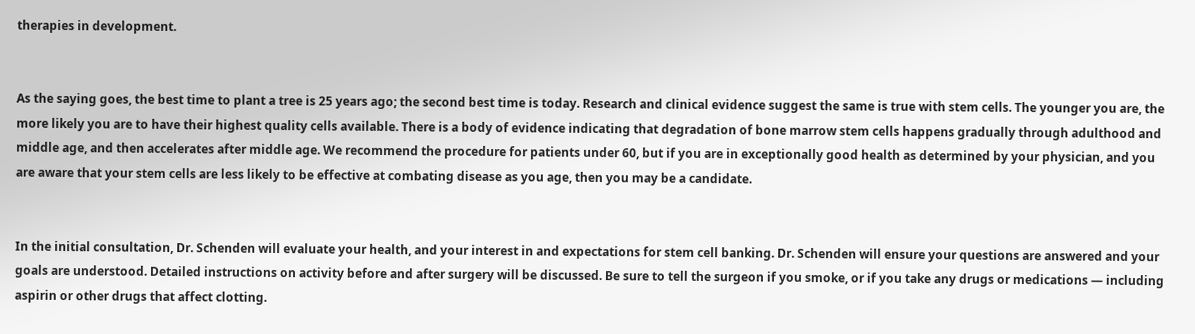therapies in development.


As the saying goes, the best time to plant a tree is 25 years ago; the second best time is today. Research and clinical evidence suggest the same is true with stem cells. The younger you are, the more likely you are to have their highest quality cells available. There is a body of evidence indicating that degradation of bone marrow stem cells happens gradually through adulthood and middle age, and then accelerates after middle age. We recommend the procedure for patients under 60, but if you are in exceptionally good health as determined by your physician, and you are aware that your stem cells are less likely to be effective at combating disease as you age, then you may be a candidate.


In the initial consultation, Dr. Schenden will evaluate your health, and your interest in and expectations for stem cell banking. Dr. Schenden will ensure your questions are answered and your goals are understood. Detailed instructions on activity before and after surgery will be discussed. Be sure to tell the surgeon if you smoke, or if you take any drugs or medications — including aspirin or other drugs that affect clotting.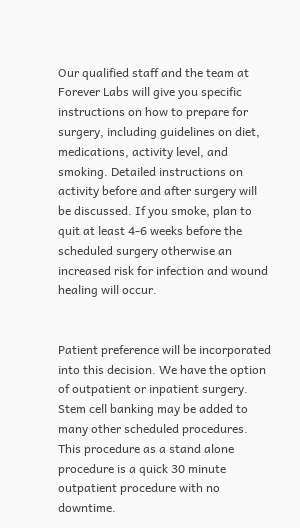Our qualified staff and the team at Forever Labs will give you specific instructions on how to prepare for surgery, including guidelines on diet, medications, activity level, and smoking. Detailed instructions on activity before and after surgery will be discussed. If you smoke, plan to quit at least 4-6 weeks before the scheduled surgery otherwise an increased risk for infection and wound healing will occur.


Patient preference will be incorporated into this decision. We have the option of outpatient or inpatient surgery. Stem cell banking may be added to many other scheduled procedures. This procedure as a stand alone procedure is a quick 30 minute outpatient procedure with no downtime.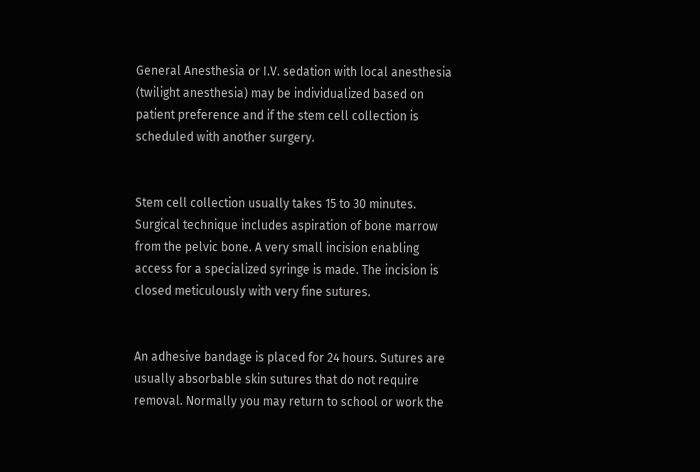General Anesthesia or I.V. sedation with local anesthesia (twilight anesthesia) may be individualized based on patient preference and if the stem cell collection is scheduled with another surgery.


Stem cell collection usually takes 15 to 30 minutes. Surgical technique includes aspiration of bone marrow from the pelvic bone. A very small incision enabling access for a specialized syringe is made. The incision is closed meticulously with very fine sutures.


An adhesive bandage is placed for 24 hours. Sutures are usually absorbable skin sutures that do not require removal. Normally you may return to school or work the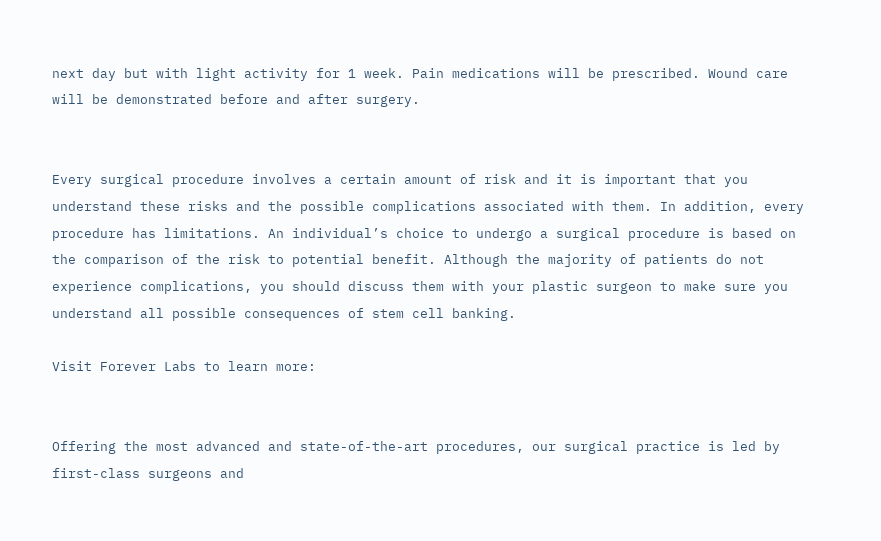next day but with light activity for 1 week. Pain medications will be prescribed. Wound care will be demonstrated before and after surgery.


Every surgical procedure involves a certain amount of risk and it is important that you understand these risks and the possible complications associated with them. In addition, every procedure has limitations. An individual’s choice to undergo a surgical procedure is based on the comparison of the risk to potential benefit. Although the majority of patients do not experience complications, you should discuss them with your plastic surgeon to make sure you understand all possible consequences of stem cell banking.

Visit Forever Labs to learn more:


Offering the most advanced and state-of-the-art procedures, our surgical practice is led by first-class surgeons and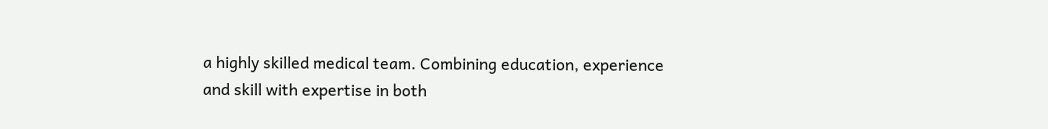a highly skilled medical team. Combining education, experience and skill with expertise in both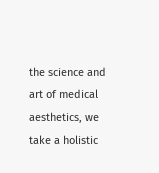the science and art of medical aesthetics, we take a holistic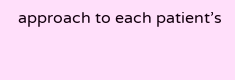approach to each patient’s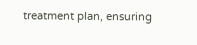treatment plan, ensuring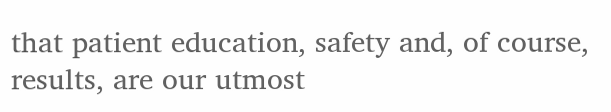that patient education, safety and, of course, results, are our utmost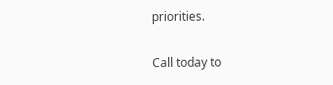priorities.

Call today to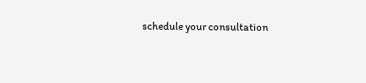schedule your consultation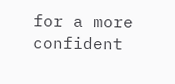for a more confident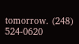tomorrow. (248) 524-0620